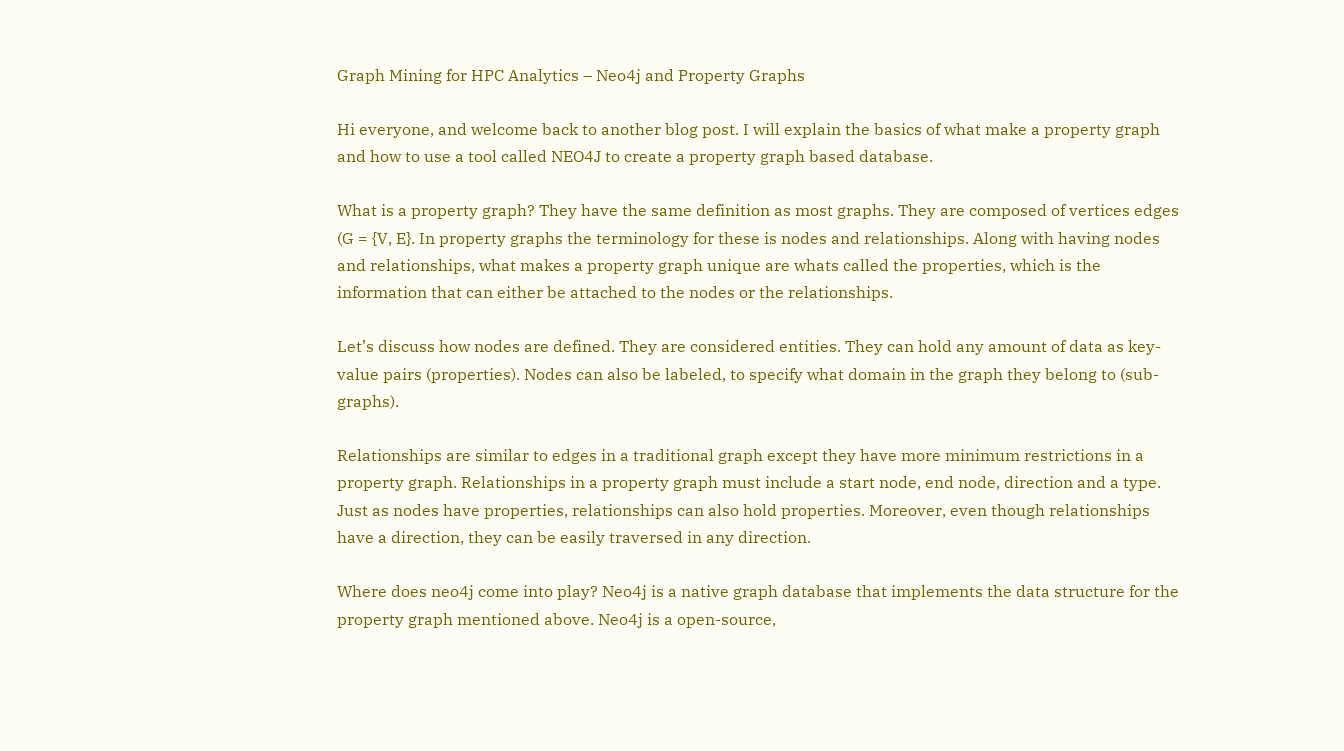Graph Mining for HPC Analytics – Neo4j and Property Graphs

Hi everyone, and welcome back to another blog post. I will explain the basics of what make a property graph and how to use a tool called NEO4J to create a property graph based database.

What is a property graph? They have the same definition as most graphs. They are composed of vertices edges (G = {V, E}. In property graphs the terminology for these is nodes and relationships. Along with having nodes and relationships, what makes a property graph unique are whats called the properties, which is the information that can either be attached to the nodes or the relationships.

Let’s discuss how nodes are defined. They are considered entities. They can hold any amount of data as key-value pairs (properties). Nodes can also be labeled, to specify what domain in the graph they belong to (sub-graphs).

Relationships are similar to edges in a traditional graph except they have more minimum restrictions in a property graph. Relationships in a property graph must include a start node, end node, direction and a type. Just as nodes have properties, relationships can also hold properties. Moreover, even though relationships have a direction, they can be easily traversed in any direction.

Where does neo4j come into play? Neo4j is a native graph database that implements the data structure for the property graph mentioned above. Neo4j is a open-source,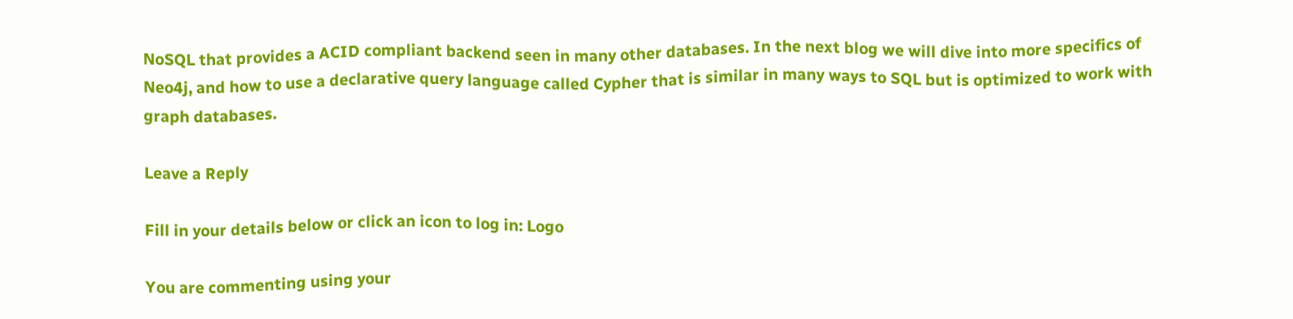NoSQL that provides a ACID compliant backend seen in many other databases. In the next blog we will dive into more specifics of Neo4j, and how to use a declarative query language called Cypher that is similar in many ways to SQL but is optimized to work with graph databases.

Leave a Reply

Fill in your details below or click an icon to log in: Logo

You are commenting using your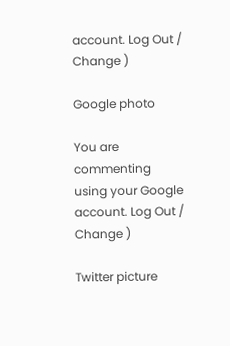account. Log Out /  Change )

Google photo

You are commenting using your Google account. Log Out /  Change )

Twitter picture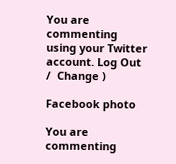You are commenting using your Twitter account. Log Out /  Change )

Facebook photo

You are commenting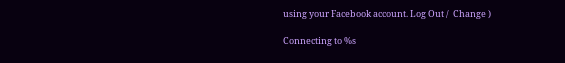using your Facebook account. Log Out /  Change )

Connecting to %s